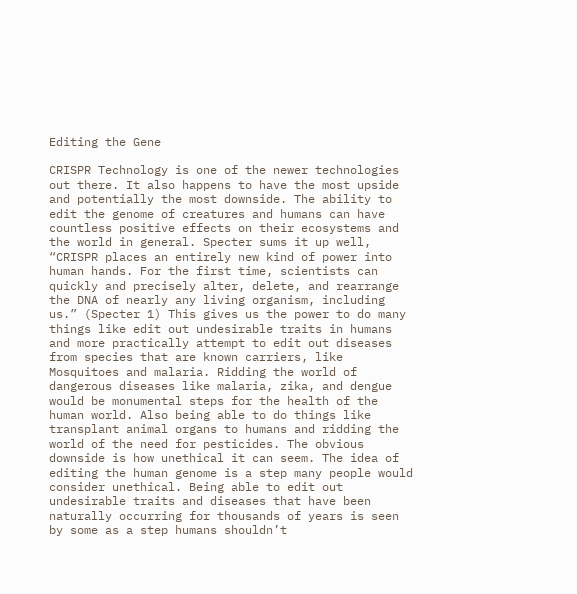Editing the Gene

CRISPR Technology is one of the newer technologies out there. It also happens to have the most upside and potentially the most downside. The ability to edit the genome of creatures and humans can have countless positive effects on their ecosystems and the world in general. Specter sums it up well, “CRISPR places an entirely new kind of power into human hands. For the first time, scientists can quickly and precisely alter, delete, and rearrange the DNA of nearly any living organism, including us.” (Specter 1) This gives us the power to do many things like edit out undesirable traits in humans and more practically attempt to edit out diseases from species that are known carriers, like Mosquitoes and malaria. Ridding the world of dangerous diseases like malaria, zika, and dengue would be monumental steps for the health of the human world. Also being able to do things like transplant animal organs to humans and ridding the world of the need for pesticides. The obvious downside is how unethical it can seem. The idea of editing the human genome is a step many people would consider unethical. Being able to edit out undesirable traits and diseases that have been naturally occurring for thousands of years is seen by some as a step humans shouldn’t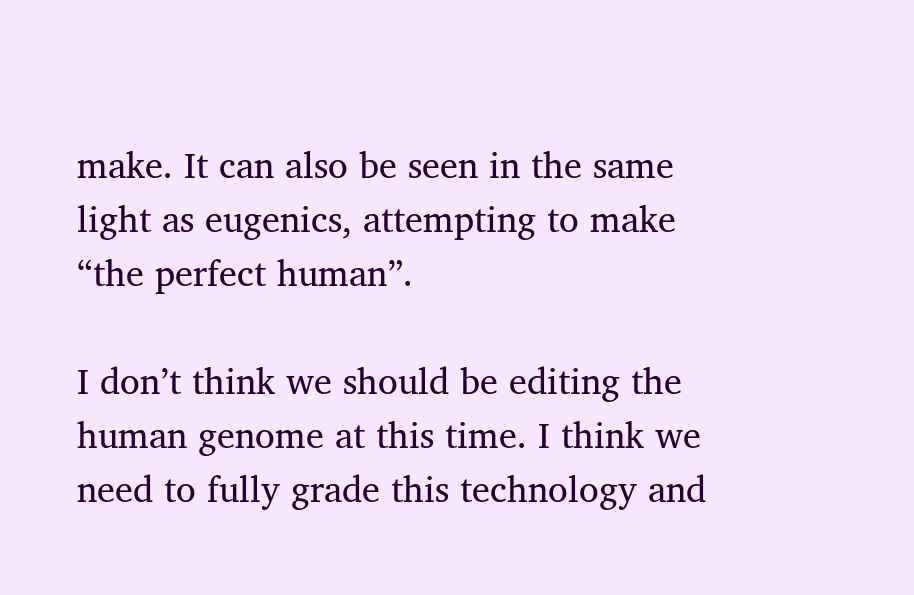make. It can also be seen in the same light as eugenics, attempting to make “the perfect human”.

I don’t think we should be editing the human genome at this time. I think we need to fully grade this technology and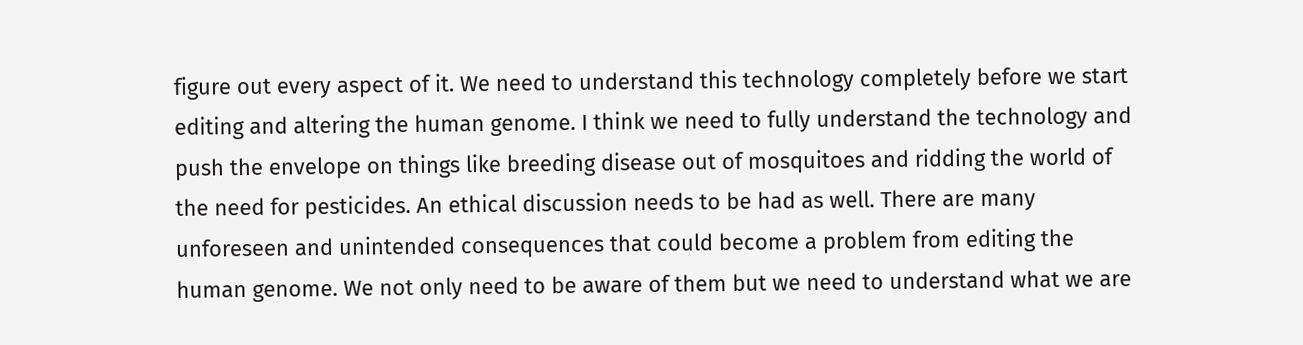figure out every aspect of it. We need to understand this technology completely before we start editing and altering the human genome. I think we need to fully understand the technology and push the envelope on things like breeding disease out of mosquitoes and ridding the world of the need for pesticides. An ethical discussion needs to be had as well. There are many unforeseen and unintended consequences that could become a problem from editing the human genome. We not only need to be aware of them but we need to understand what we are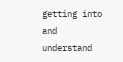getting into and understand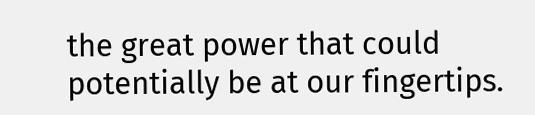the great power that could potentially be at our fingertips.